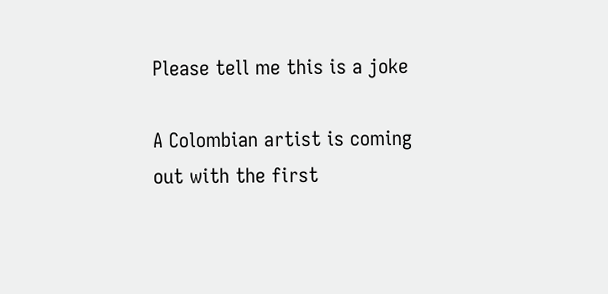Please tell me this is a joke

A Colombian artist is coming out with the first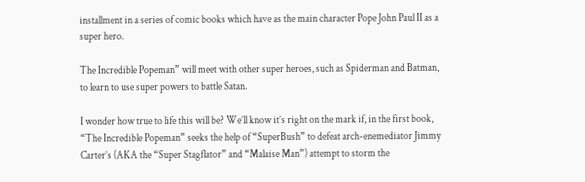installment in a series of comic books which have as the main character Pope John Paul II as a super hero.

The Incredible Popeman” will meet with other super heroes, such as Spiderman and Batman, to learn to use super powers to battle Satan.

I wonder how true to life this will be? We’ll know it’s right on the mark if, in the first book, “The Incredible Popeman” seeks the help of “SuperBush” to defeat arch-enemediator Jimmy Carter’s (AKA the “Super Stagflator” and “Malaise Man”) attempt to storm the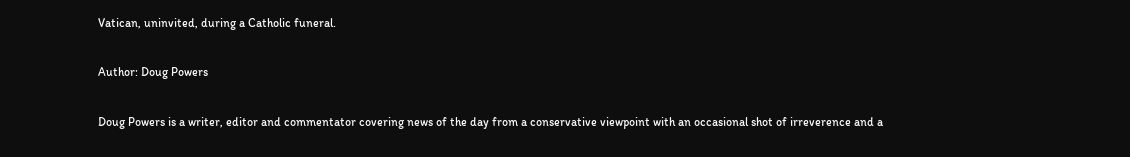Vatican, uninvited, during a Catholic funeral.

Author: Doug Powers

Doug Powers is a writer, editor and commentator covering news of the day from a conservative viewpoint with an occasional shot of irreverence and a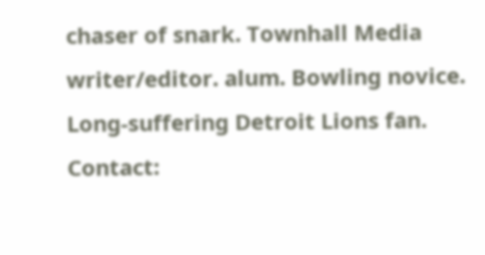chaser of snark. Townhall Media writer/editor. alum. Bowling novice. Long-suffering Detroit Lions fan. Contact: